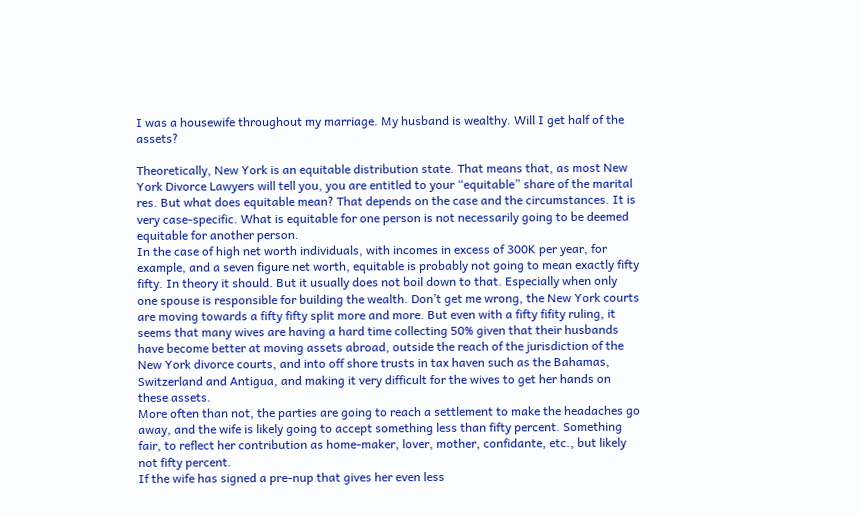I was a housewife throughout my marriage. My husband is wealthy. Will I get half of the assets?

Theoretically, New York is an equitable distribution state. That means that, as most New York Divorce Lawyers will tell you, you are entitled to your “equitable” share of the marital res. But what does equitable mean? That depends on the case and the circumstances. It is very case-specific. What is equitable for one person is not necessarily going to be deemed equitable for another person.
In the case of high net worth individuals, with incomes in excess of 300K per year, for example, and a seven figure net worth, equitable is probably not going to mean exactly fifty fifty. In theory it should. But it usually does not boil down to that. Especially when only one spouse is responsible for building the wealth. Don’t get me wrong, the New York courts are moving towards a fifty fifty split more and more. But even with a fifty fifity ruling, it seems that many wives are having a hard time collecting 50% given that their husbands have become better at moving assets abroad, outside the reach of the jurisdiction of the New York divorce courts, and into off shore trusts in tax haven such as the Bahamas, Switzerland and Antigua, and making it very difficult for the wives to get her hands on these assets.
More often than not, the parties are going to reach a settlement to make the headaches go away, and the wife is likely going to accept something less than fifty percent. Something fair, to reflect her contribution as home-maker, lover, mother, confidante, etc., but likely not fifty percent.
If the wife has signed a pre-nup that gives her even less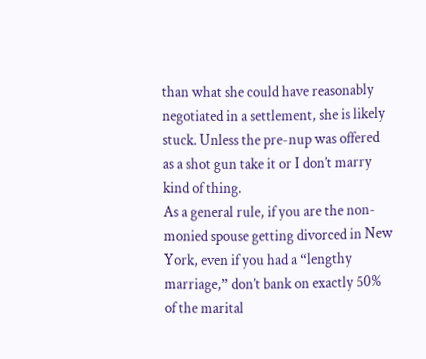than what she could have reasonably negotiated in a settlement, she is likely stuck. Unless the pre-nup was offered as a shot gun take it or I don’t marry kind of thing.
As a general rule, if you are the non-monied spouse getting divorced in New York, even if you had a “lengthy marriage,” don’t bank on exactly 50% of the marital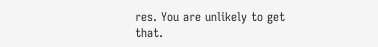res. You are unlikely to get that.